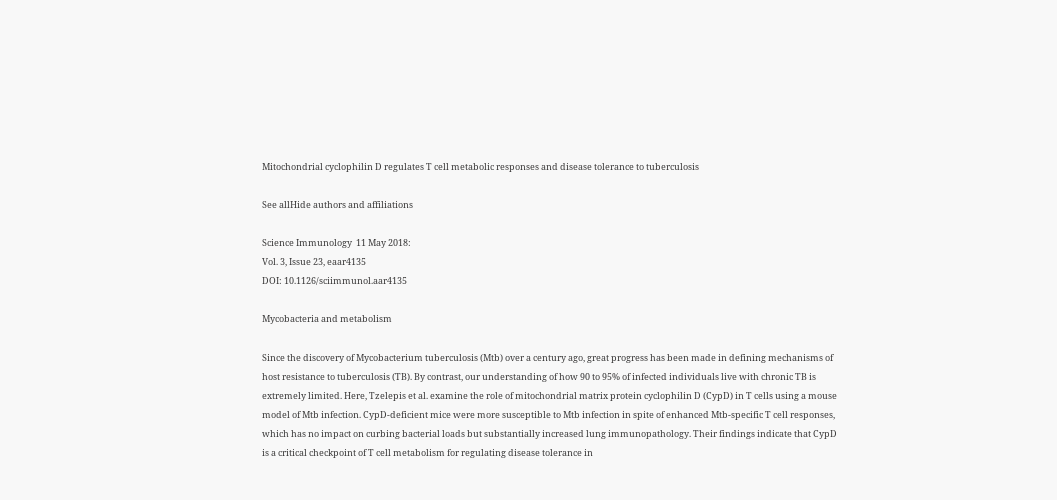Mitochondrial cyclophilin D regulates T cell metabolic responses and disease tolerance to tuberculosis

See allHide authors and affiliations

Science Immunology  11 May 2018:
Vol. 3, Issue 23, eaar4135
DOI: 10.1126/sciimmunol.aar4135

Mycobacteria and metabolism

Since the discovery of Mycobacterium tuberculosis (Mtb) over a century ago, great progress has been made in defining mechanisms of host resistance to tuberculosis (TB). By contrast, our understanding of how 90 to 95% of infected individuals live with chronic TB is extremely limited. Here, Tzelepis et al. examine the role of mitochondrial matrix protein cyclophilin D (CypD) in T cells using a mouse model of Mtb infection. CypD-deficient mice were more susceptible to Mtb infection in spite of enhanced Mtb-specific T cell responses, which has no impact on curbing bacterial loads but substantially increased lung immunopathology. Their findings indicate that CypD is a critical checkpoint of T cell metabolism for regulating disease tolerance in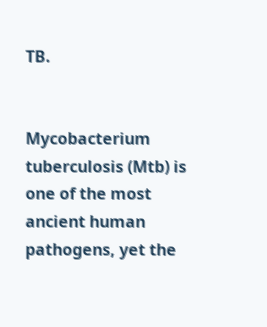TB.


Mycobacterium tuberculosis (Mtb) is one of the most ancient human pathogens, yet the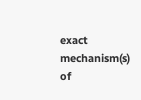exact mechanism(s) of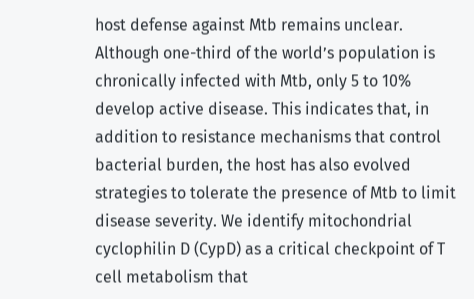host defense against Mtb remains unclear. Although one-third of the world’s population is chronically infected with Mtb, only 5 to 10% develop active disease. This indicates that, in addition to resistance mechanisms that control bacterial burden, the host has also evolved strategies to tolerate the presence of Mtb to limit disease severity. We identify mitochondrial cyclophilin D (CypD) as a critical checkpoint of T cell metabolism that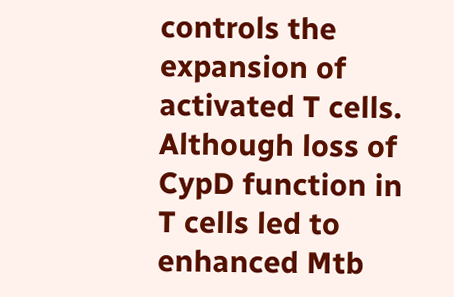controls the expansion of activated T cells. Although loss of CypD function in T cells led to enhanced Mtb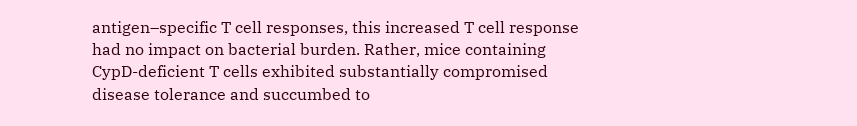antigen–specific T cell responses, this increased T cell response had no impact on bacterial burden. Rather, mice containing CypD-deficient T cells exhibited substantially compromised disease tolerance and succumbed to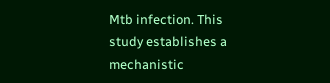Mtb infection. This study establishes a mechanistic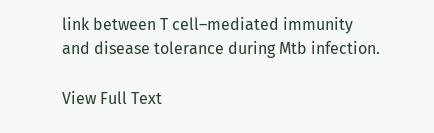link between T cell–mediated immunity and disease tolerance during Mtb infection.

View Full Text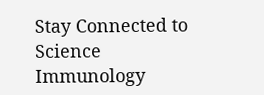Stay Connected to Science Immunology